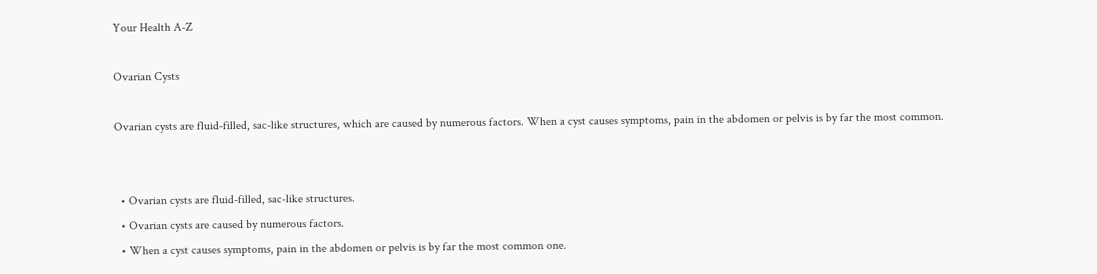Your Health A-Z

Ovarian Cysts

Ovarian cysts are fluid-filled, sac-like structures, which are caused by numerous factors. When a cyst causes symptoms, pain in the abdomen or pelvis is by far the most common.


  • Ovarian cysts are fluid-filled, sac-like structures.
  • Ovarian cysts are caused by numerous factors.
  • When a cyst causes symptoms, pain in the abdomen or pelvis is by far the most common one.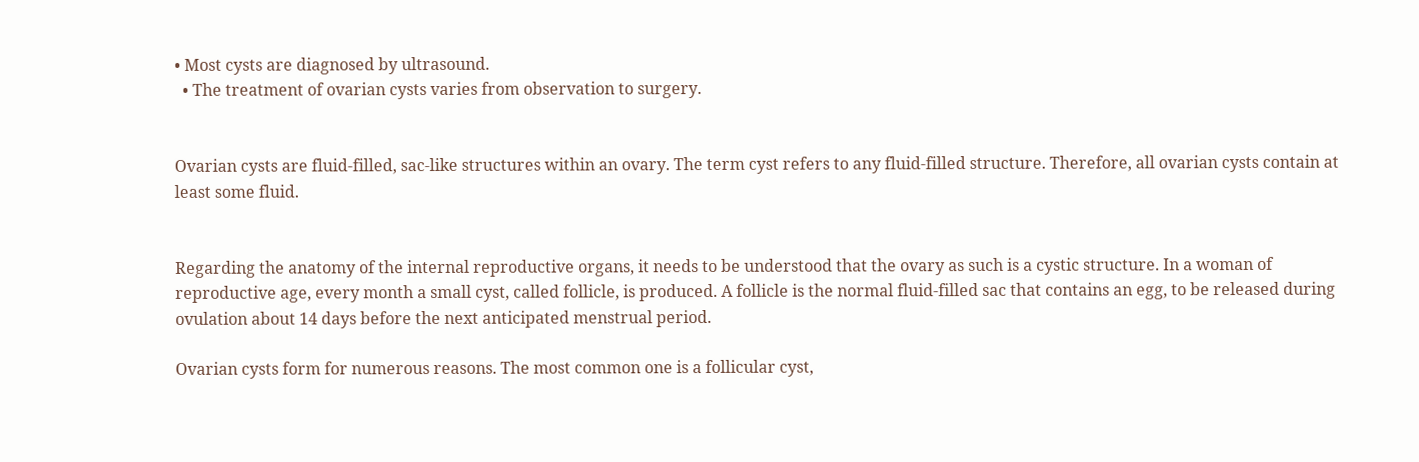• Most cysts are diagnosed by ultrasound.
  • The treatment of ovarian cysts varies from observation to surgery.


Ovarian cysts are fluid-filled, sac-like structures within an ovary. The term cyst refers to any fluid-filled structure. Therefore, all ovarian cysts contain at least some fluid.


Regarding the anatomy of the internal reproductive organs, it needs to be understood that the ovary as such is a cystic structure. In a woman of reproductive age, every month a small cyst, called follicle, is produced. A follicle is the normal fluid-filled sac that contains an egg, to be released during ovulation about 14 days before the next anticipated menstrual period.

Ovarian cysts form for numerous reasons. The most common one is a follicular cyst,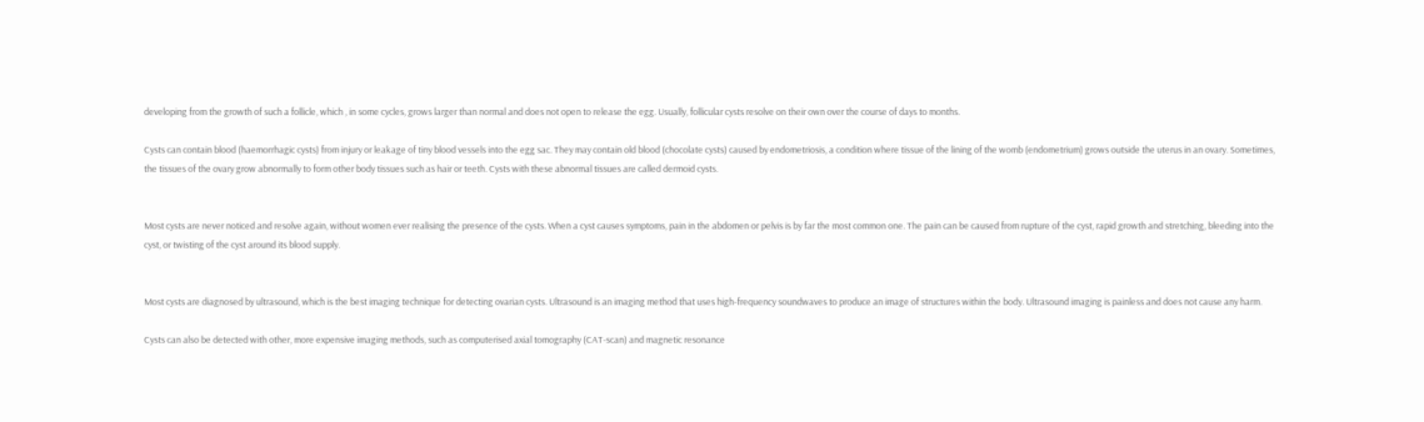developing from the growth of such a follicle, which , in some cycles, grows larger than normal and does not open to release the egg. Usually, follicular cysts resolve on their own over the course of days to months.

Cysts can contain blood (haemorrhagic cysts) from injury or leakage of tiny blood vessels into the egg sac. They may contain old blood (chocolate cysts) caused by endometriosis, a condition where tissue of the lining of the womb (endometrium) grows outside the uterus in an ovary. Sometimes, the tissues of the ovary grow abnormally to form other body tissues such as hair or teeth. Cysts with these abnormal tissues are called dermoid cysts.


Most cysts are never noticed and resolve again, without women ever realising the presence of the cysts. When a cyst causes symptoms, pain in the abdomen or pelvis is by far the most common one. The pain can be caused from rupture of the cyst, rapid growth and stretching, bleeding into the cyst, or twisting of the cyst around its blood supply.


Most cysts are diagnosed by ultrasound, which is the best imaging technique for detecting ovarian cysts. Ultrasound is an imaging method that uses high-frequency soundwaves to produce an image of structures within the body. Ultrasound imaging is painless and does not cause any harm.

Cysts can also be detected with other, more expensive imaging methods, such as computerised axial tomography (CAT-scan) and magnetic resonance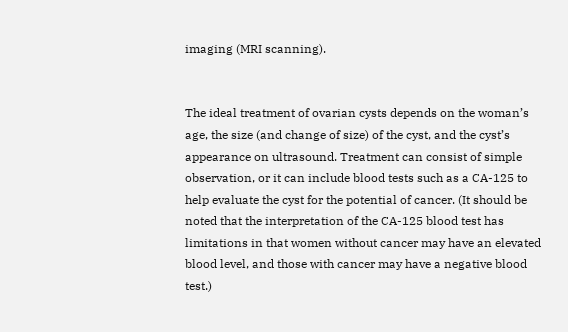imaging (MRI scanning).


The ideal treatment of ovarian cysts depends on the woman’s age, the size (and change of size) of the cyst, and the cyst’s appearance on ultrasound. Treatment can consist of simple observation, or it can include blood tests such as a CA-125 to help evaluate the cyst for the potential of cancer. (It should be noted that the interpretation of the CA-125 blood test has limitations in that women without cancer may have an elevated blood level, and those with cancer may have a negative blood test.)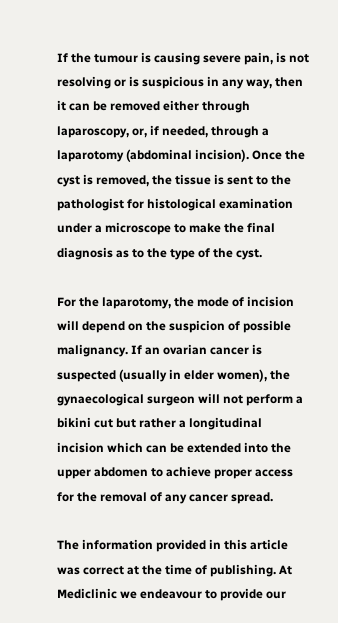If the tumour is causing severe pain, is not resolving or is suspicious in any way, then it can be removed either through laparoscopy, or, if needed, through a laparotomy (abdominal incision). Once the cyst is removed, the tissue is sent to the pathologist for histological examination under a microscope to make the final diagnosis as to the type of the cyst.

For the laparotomy, the mode of incision will depend on the suspicion of possible malignancy. If an ovarian cancer is suspected (usually in elder women), the gynaecological surgeon will not perform a bikini cut but rather a longitudinal incision which can be extended into the upper abdomen to achieve proper access for the removal of any cancer spread.

The information provided in this article was correct at the time of publishing. At Mediclinic we endeavour to provide our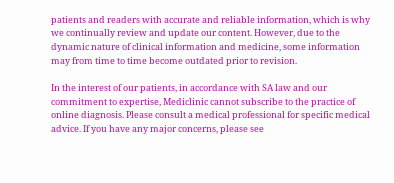patients and readers with accurate and reliable information, which is why we continually review and update our content. However, due to the dynamic nature of clinical information and medicine, some information may from time to time become outdated prior to revision.

In the interest of our patients, in accordance with SA law and our commitment to expertise, Mediclinic cannot subscribe to the practice of online diagnosis. Please consult a medical professional for specific medical advice. If you have any major concerns, please see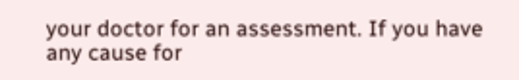your doctor for an assessment. If you have any cause for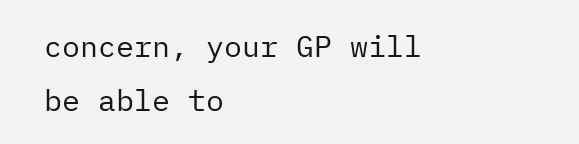concern, your GP will be able to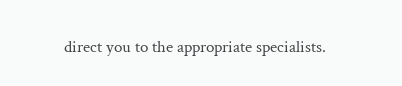direct you to the appropriate specialists.